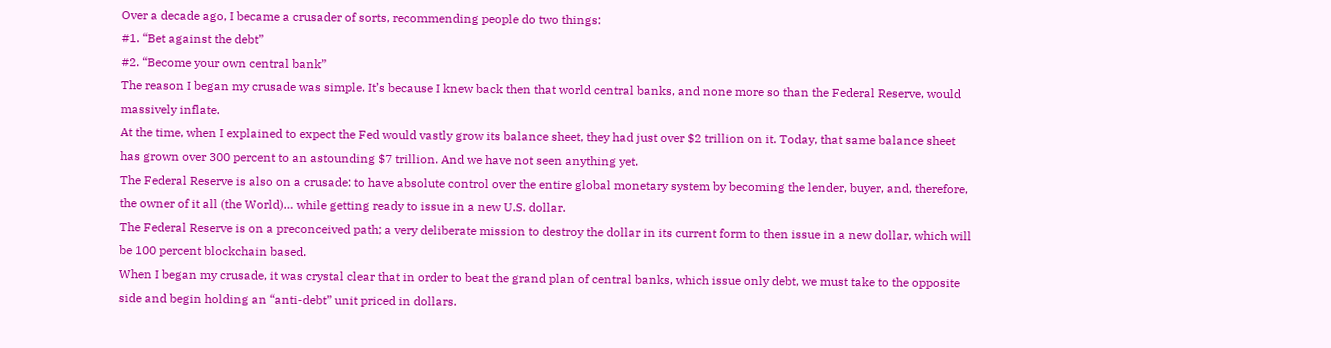Over a decade ago, I became a crusader of sorts, recommending people do two things:
#1. “Bet against the debt”
#2. “Become your own central bank”
The reason I began my crusade was simple. It’s because I knew back then that world central banks, and none more so than the Federal Reserve, would massively inflate.
At the time, when I explained to expect the Fed would vastly grow its balance sheet, they had just over $2 trillion on it. Today, that same balance sheet has grown over 300 percent to an astounding $7 trillion. And we have not seen anything yet.
The Federal Reserve is also on a crusade: to have absolute control over the entire global monetary system by becoming the lender, buyer, and, therefore, the owner of it all (the World)… while getting ready to issue in a new U.S. dollar.
The Federal Reserve is on a preconceived path; a very deliberate mission to destroy the dollar in its current form to then issue in a new dollar, which will be 100 percent blockchain based.
When I began my crusade, it was crystal clear that in order to beat the grand plan of central banks, which issue only debt, we must take to the opposite side and begin holding an “anti-debt” unit priced in dollars.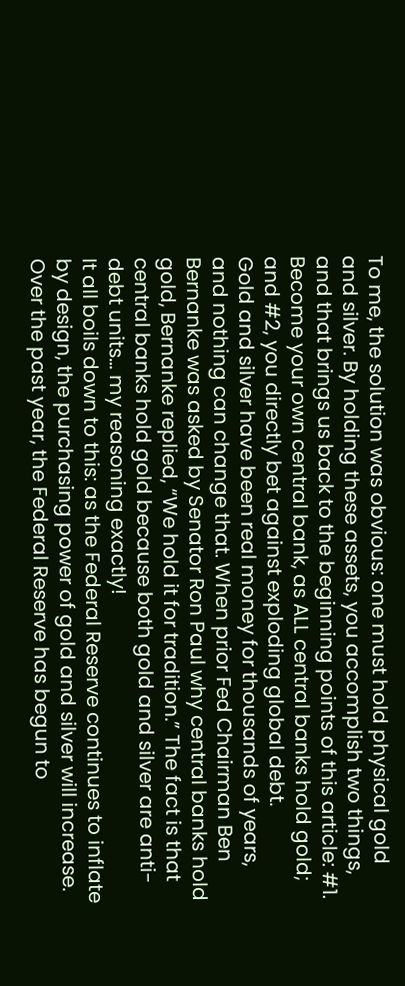To me, the solution was obvious: one must hold physical gold and silver. By holding these assets, you accomplish two things, and that brings us back to the beginning points of this article: #1. Become your own central bank, as ALL central banks hold gold; and #2, you directly bet against exploding global debt.
Gold and silver have been real money for thousands of years, and nothing can change that. When prior Fed Chairman Ben Bernanke was asked by Senator Ron Paul why central banks hold gold, Bernanke replied, “We hold it for tradition.” The fact is that central banks hold gold because both gold and silver are anti-debt units… my reasoning exactly!
It all boils down to this: as the Federal Reserve continues to inflate by design, the purchasing power of gold and silver will increase.
Over the past year, the Federal Reserve has begun to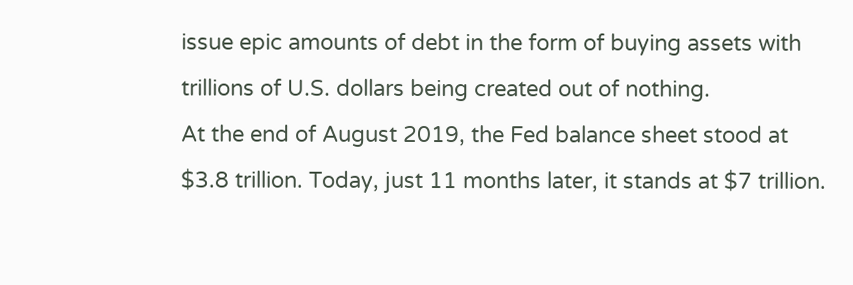issue epic amounts of debt in the form of buying assets with trillions of U.S. dollars being created out of nothing.
At the end of August 2019, the Fed balance sheet stood at $3.8 trillion. Today, just 11 months later, it stands at $7 trillion.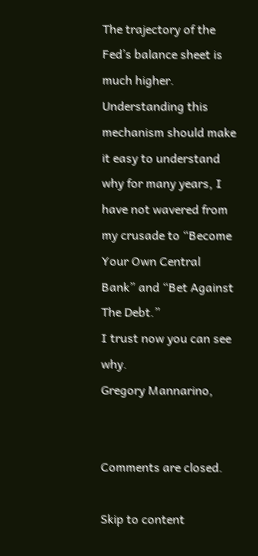The trajectory of the Fed’s balance sheet is much higher.
Understanding this mechanism should make it easy to understand why for many years, I have not wavered from my crusade to “Become Your Own Central Bank” and “Bet Against The Debt.”
I trust now you can see why.
Gregory Mannarino,


Comments are closed.

Skip to content